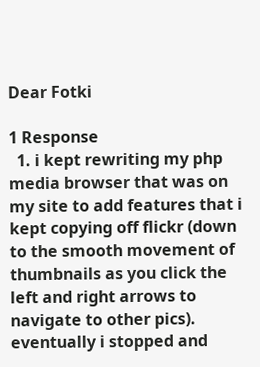Dear Fotki

1 Response
  1. i kept rewriting my php media browser that was on my site to add features that i kept copying off flickr (down to the smooth movement of thumbnails as you click the left and right arrows to navigate to other pics). eventually i stopped and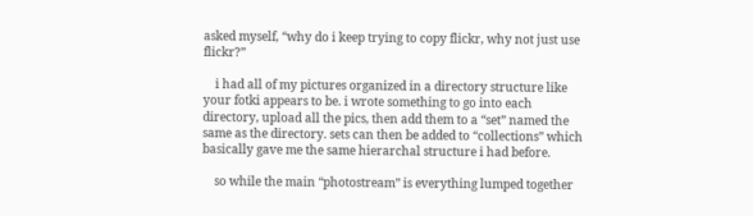asked myself, “why do i keep trying to copy flickr, why not just use flickr?”

    i had all of my pictures organized in a directory structure like your fotki appears to be. i wrote something to go into each directory, upload all the pics, then add them to a “set” named the same as the directory. sets can then be added to “collections” which basically gave me the same hierarchal structure i had before.

    so while the main “photostream” is everything lumped together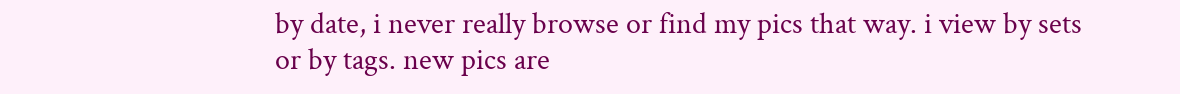by date, i never really browse or find my pics that way. i view by sets or by tags. new pics are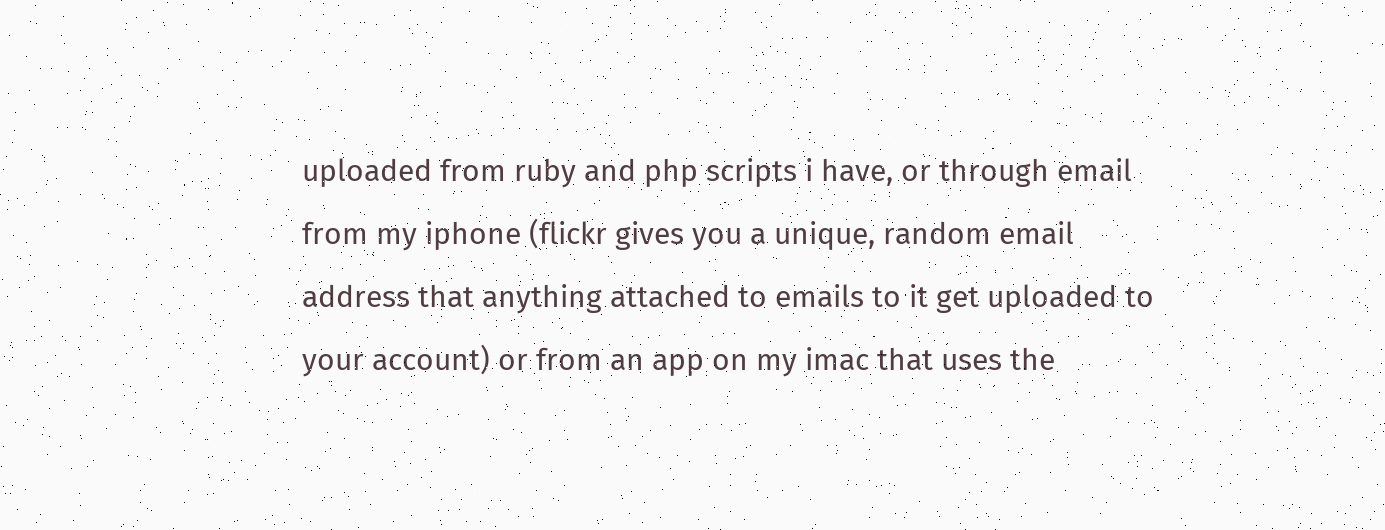uploaded from ruby and php scripts i have, or through email from my iphone (flickr gives you a unique, random email address that anything attached to emails to it get uploaded to your account) or from an app on my imac that uses the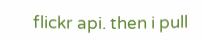flickr api. then i pull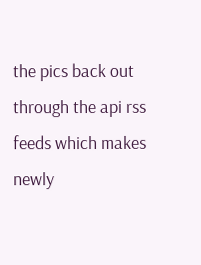the pics back out through the api rss feeds which makes newly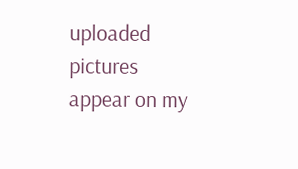uploaded pictures appear on my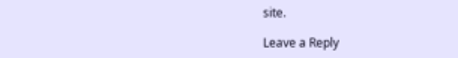site.

Leave a Reply